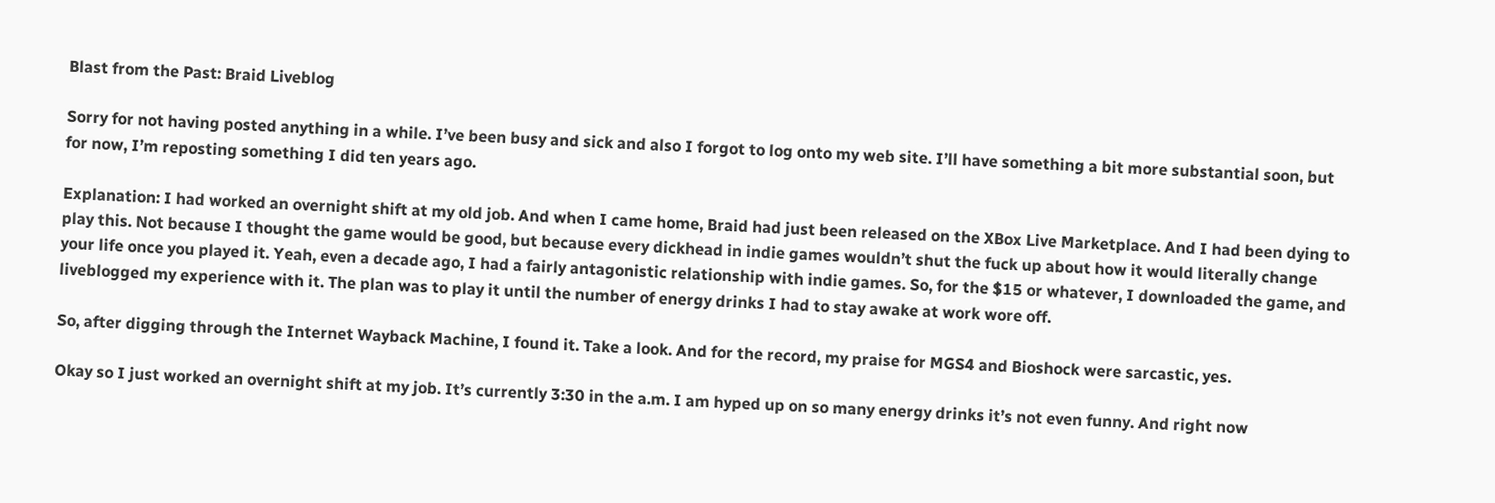Blast from the Past: Braid Liveblog

Sorry for not having posted anything in a while. I’ve been busy and sick and also I forgot to log onto my web site. I’ll have something a bit more substantial soon, but for now, I’m reposting something I did ten years ago.

Explanation: I had worked an overnight shift at my old job. And when I came home, Braid had just been released on the XBox Live Marketplace. And I had been dying to play this. Not because I thought the game would be good, but because every dickhead in indie games wouldn’t shut the fuck up about how it would literally change your life once you played it. Yeah, even a decade ago, I had a fairly antagonistic relationship with indie games. So, for the $15 or whatever, I downloaded the game, and liveblogged my experience with it. The plan was to play it until the number of energy drinks I had to stay awake at work wore off.

So, after digging through the Internet Wayback Machine, I found it. Take a look. And for the record, my praise for MGS4 and Bioshock were sarcastic, yes.

Okay so I just worked an overnight shift at my job. It’s currently 3:30 in the a.m. I am hyped up on so many energy drinks it’s not even funny. And right now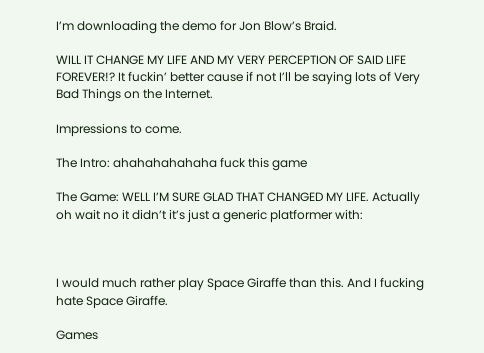I’m downloading the demo for Jon Blow’s Braid.

WILL IT CHANGE MY LIFE AND MY VERY PERCEPTION OF SAID LIFE FOREVER!? It fuckin’ better cause if not I’ll be saying lots of Very Bad Things on the Internet.

Impressions to come.

The Intro: ahahahahahaha fuck this game

The Game: WELL I’M SURE GLAD THAT CHANGED MY LIFE. Actually oh wait no it didn’t it’s just a generic platformer with:



I would much rather play Space Giraffe than this. And I fucking hate Space Giraffe.

Games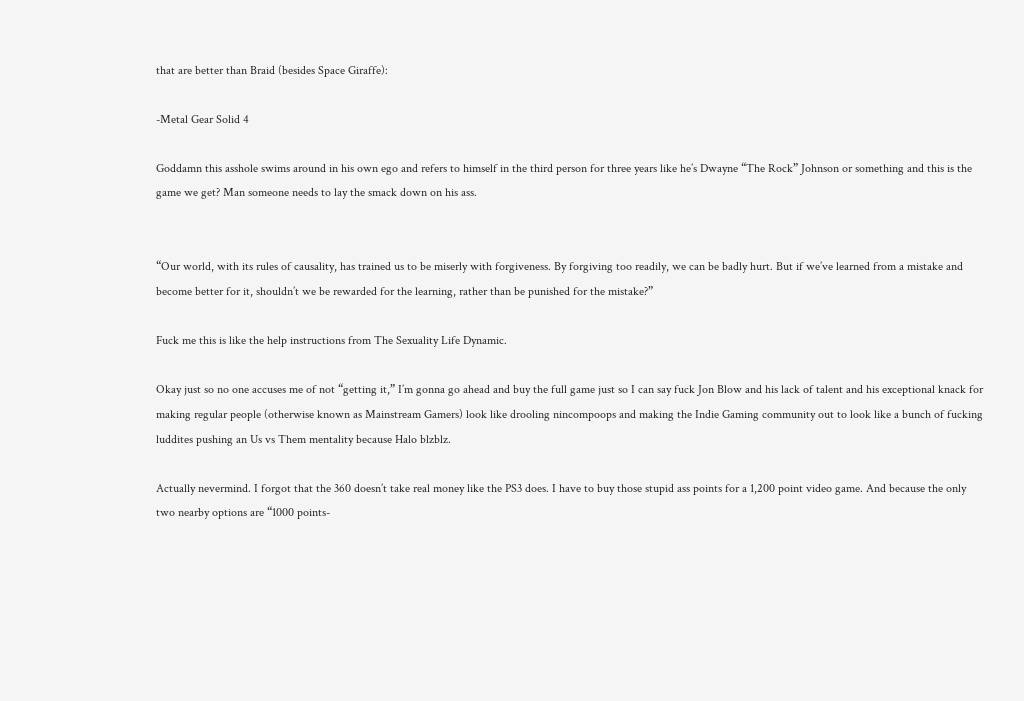that are better than Braid (besides Space Giraffe):

-Metal Gear Solid 4

Goddamn this asshole swims around in his own ego and refers to himself in the third person for three years like he’s Dwayne “The Rock” Johnson or something and this is the game we get? Man someone needs to lay the smack down on his ass.


“Our world, with its rules of causality, has trained us to be miserly with forgiveness. By forgiving too readily, we can be badly hurt. But if we’ve learned from a mistake and become better for it, shouldn’t we be rewarded for the learning, rather than be punished for the mistake?”

Fuck me this is like the help instructions from The Sexuality Life Dynamic.

Okay just so no one accuses me of not “getting it,” I’m gonna go ahead and buy the full game just so I can say fuck Jon Blow and his lack of talent and his exceptional knack for making regular people (otherwise known as Mainstream Gamers) look like drooling nincompoops and making the Indie Gaming community out to look like a bunch of fucking luddites pushing an Us vs Them mentality because Halo blzblz.

Actually nevermind. I forgot that the 360 doesn’t take real money like the PS3 does. I have to buy those stupid ass points for a 1,200 point video game. And because the only two nearby options are “1000 points-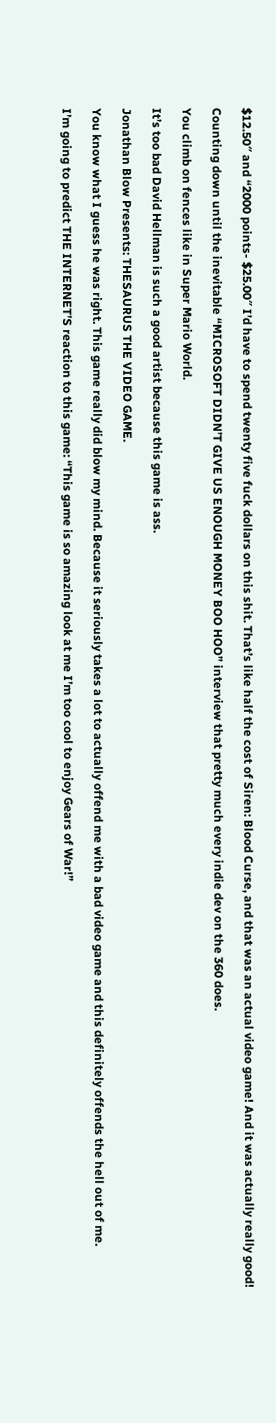$12.50″ and “2000 points- $25.00″ I’d have to spend twenty five fuck dollars on this shit. That’s like half the cost of Siren: Blood Curse, and that was an actual video game! And it was actually really good!

Counting down until the inevitable “MICROSOFT DIDN’T GIVE US ENOUGH MONEY BOO HOO” interview that pretty much every indie dev on the 360 does.

You climb on fences like in Super Mario World.

It’s too bad David Hellman is such a good artist because this game is ass.

Jonathan Blow Presents: THESAURUS THE VIDEO GAME.

You know what I guess he was right. This game really did blow my mind. Because it seriously takes a lot to actually offend me with a bad video game and this definitely offends the hell out of me.

I’m going to predict THE INTERNET’S reaction to this game: “This game is so amazing look at me I’m too cool to enjoy Gears of War!”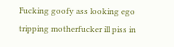Fucking goofy ass looking ego tripping motherfucker ill piss in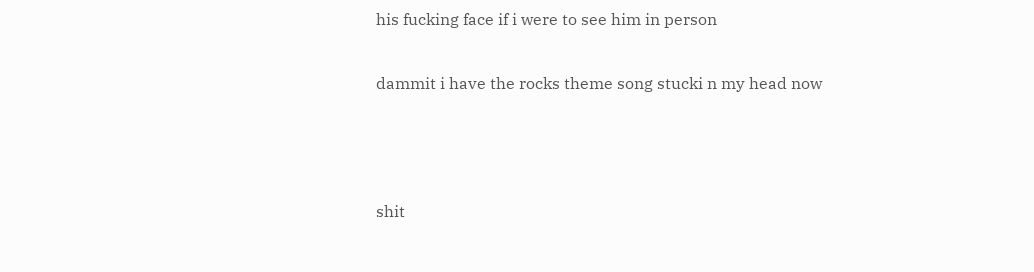his fucking face if i were to see him in person

dammit i have the rocks theme song stucki n my head now



shit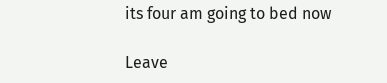its four am going to bed now

Leave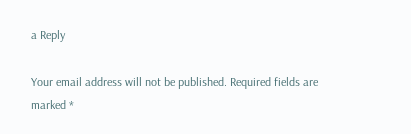a Reply

Your email address will not be published. Required fields are marked *